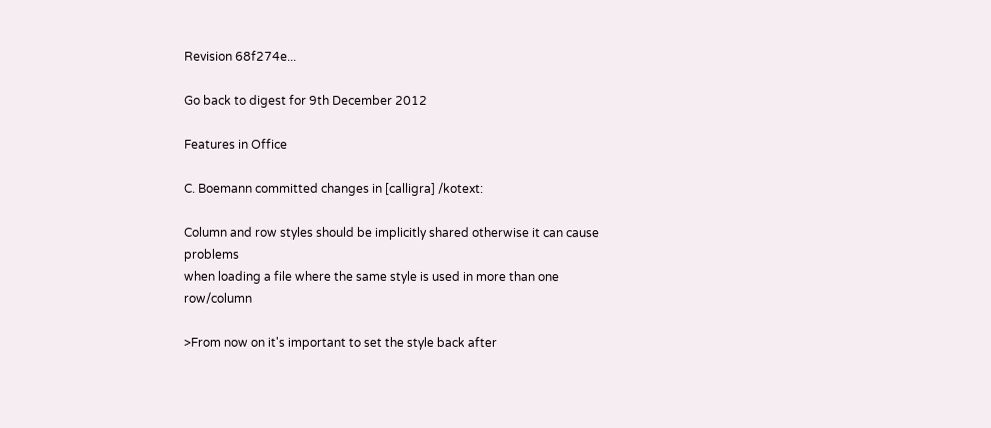Revision 68f274e...

Go back to digest for 9th December 2012

Features in Office

C. Boemann committed changes in [calligra] /kotext:

Column and row styles should be implicitly shared otherwise it can cause problems
when loading a file where the same style is used in more than one row/column

>From now on it's important to set the style back after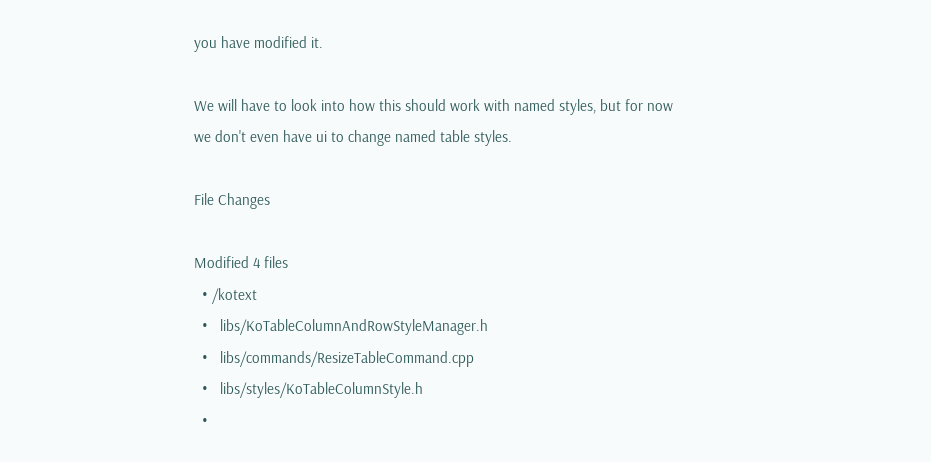you have modified it.

We will have to look into how this should work with named styles, but for now
we don't even have ui to change named table styles.

File Changes

Modified 4 files
  • /kotext
  •   libs/KoTableColumnAndRowStyleManager.h
  •   libs/commands/ResizeTableCommand.cpp
  •   libs/styles/KoTableColumnStyle.h
  •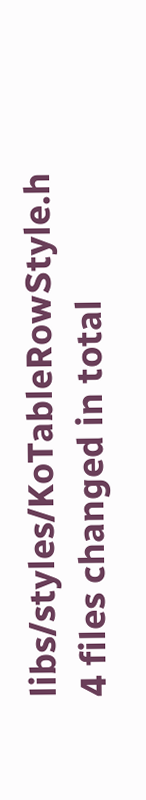libs/styles/KoTableRowStyle.h
4 files changed in total